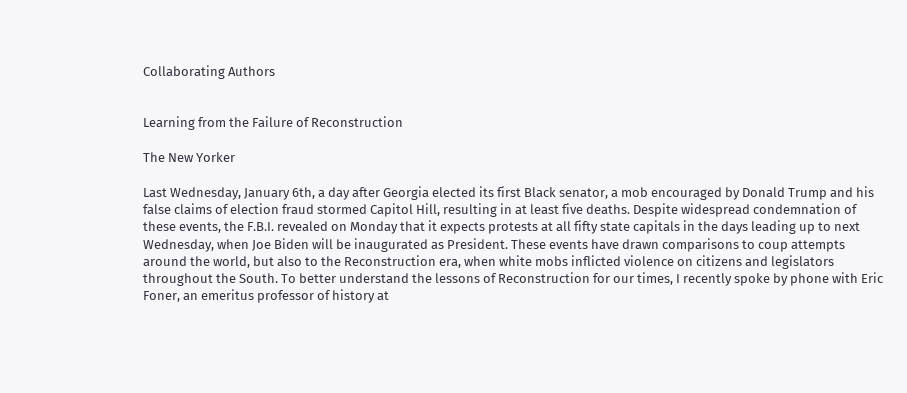Collaborating Authors


Learning from the Failure of Reconstruction

The New Yorker

Last Wednesday, January 6th, a day after Georgia elected its first Black senator, a mob encouraged by Donald Trump and his false claims of election fraud stormed Capitol Hill, resulting in at least five deaths. Despite widespread condemnation of these events, the F.B.I. revealed on Monday that it expects protests at all fifty state capitals in the days leading up to next Wednesday, when Joe Biden will be inaugurated as President. These events have drawn comparisons to coup attempts around the world, but also to the Reconstruction era, when white mobs inflicted violence on citizens and legislators throughout the South. To better understand the lessons of Reconstruction for our times, I recently spoke by phone with Eric Foner, an emeritus professor of history at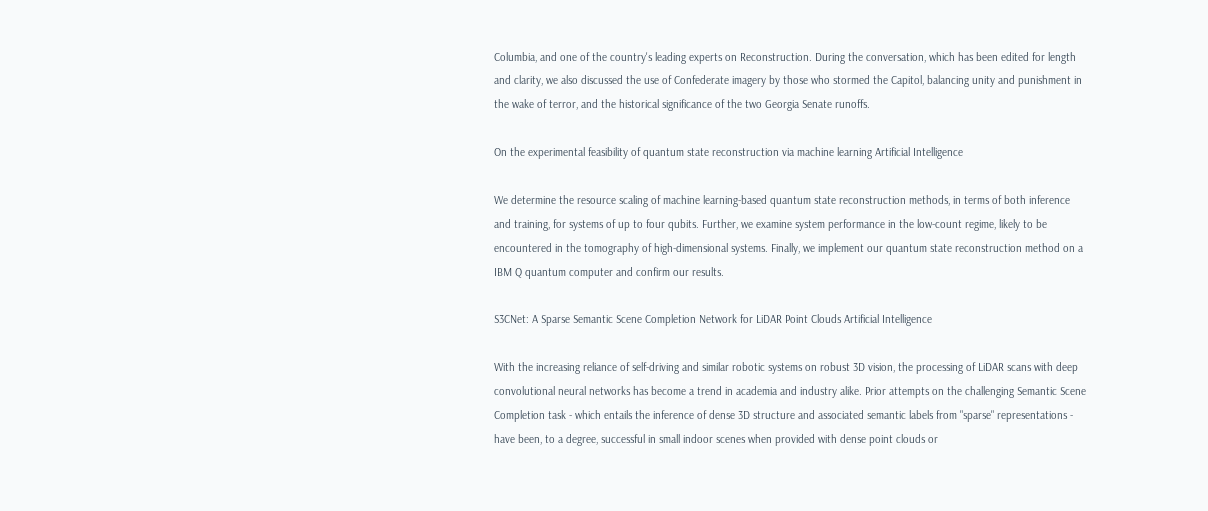Columbia, and one of the country's leading experts on Reconstruction. During the conversation, which has been edited for length and clarity, we also discussed the use of Confederate imagery by those who stormed the Capitol, balancing unity and punishment in the wake of terror, and the historical significance of the two Georgia Senate runoffs.

On the experimental feasibility of quantum state reconstruction via machine learning Artificial Intelligence

We determine the resource scaling of machine learning-based quantum state reconstruction methods, in terms of both inference and training, for systems of up to four qubits. Further, we examine system performance in the low-count regime, likely to be encountered in the tomography of high-dimensional systems. Finally, we implement our quantum state reconstruction method on a IBM Q quantum computer and confirm our results.

S3CNet: A Sparse Semantic Scene Completion Network for LiDAR Point Clouds Artificial Intelligence

With the increasing reliance of self-driving and similar robotic systems on robust 3D vision, the processing of LiDAR scans with deep convolutional neural networks has become a trend in academia and industry alike. Prior attempts on the challenging Semantic Scene Completion task - which entails the inference of dense 3D structure and associated semantic labels from "sparse" representations - have been, to a degree, successful in small indoor scenes when provided with dense point clouds or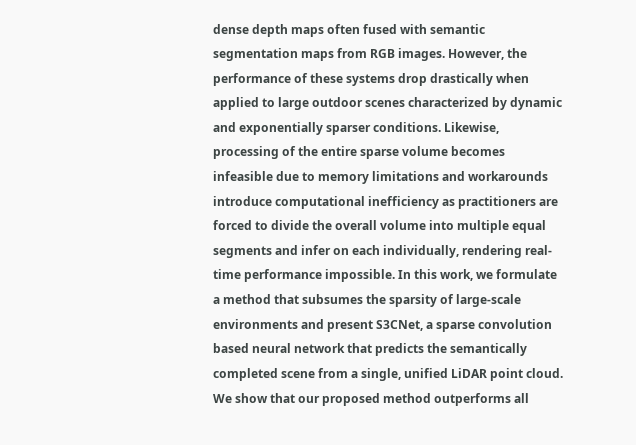dense depth maps often fused with semantic segmentation maps from RGB images. However, the performance of these systems drop drastically when applied to large outdoor scenes characterized by dynamic and exponentially sparser conditions. Likewise, processing of the entire sparse volume becomes infeasible due to memory limitations and workarounds introduce computational inefficiency as practitioners are forced to divide the overall volume into multiple equal segments and infer on each individually, rendering real-time performance impossible. In this work, we formulate a method that subsumes the sparsity of large-scale environments and present S3CNet, a sparse convolution based neural network that predicts the semantically completed scene from a single, unified LiDAR point cloud. We show that our proposed method outperforms all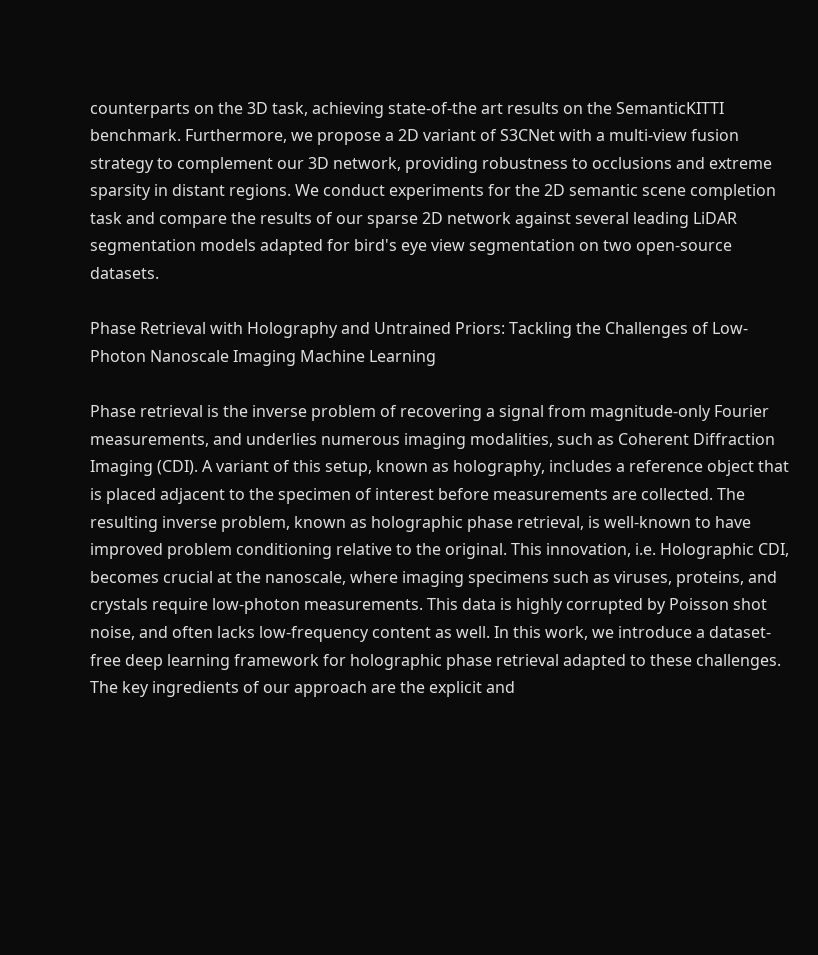counterparts on the 3D task, achieving state-of-the art results on the SemanticKITTI benchmark. Furthermore, we propose a 2D variant of S3CNet with a multi-view fusion strategy to complement our 3D network, providing robustness to occlusions and extreme sparsity in distant regions. We conduct experiments for the 2D semantic scene completion task and compare the results of our sparse 2D network against several leading LiDAR segmentation models adapted for bird's eye view segmentation on two open-source datasets.

Phase Retrieval with Holography and Untrained Priors: Tackling the Challenges of Low-Photon Nanoscale Imaging Machine Learning

Phase retrieval is the inverse problem of recovering a signal from magnitude-only Fourier measurements, and underlies numerous imaging modalities, such as Coherent Diffraction Imaging (CDI). A variant of this setup, known as holography, includes a reference object that is placed adjacent to the specimen of interest before measurements are collected. The resulting inverse problem, known as holographic phase retrieval, is well-known to have improved problem conditioning relative to the original. This innovation, i.e. Holographic CDI, becomes crucial at the nanoscale, where imaging specimens such as viruses, proteins, and crystals require low-photon measurements. This data is highly corrupted by Poisson shot noise, and often lacks low-frequency content as well. In this work, we introduce a dataset-free deep learning framework for holographic phase retrieval adapted to these challenges. The key ingredients of our approach are the explicit and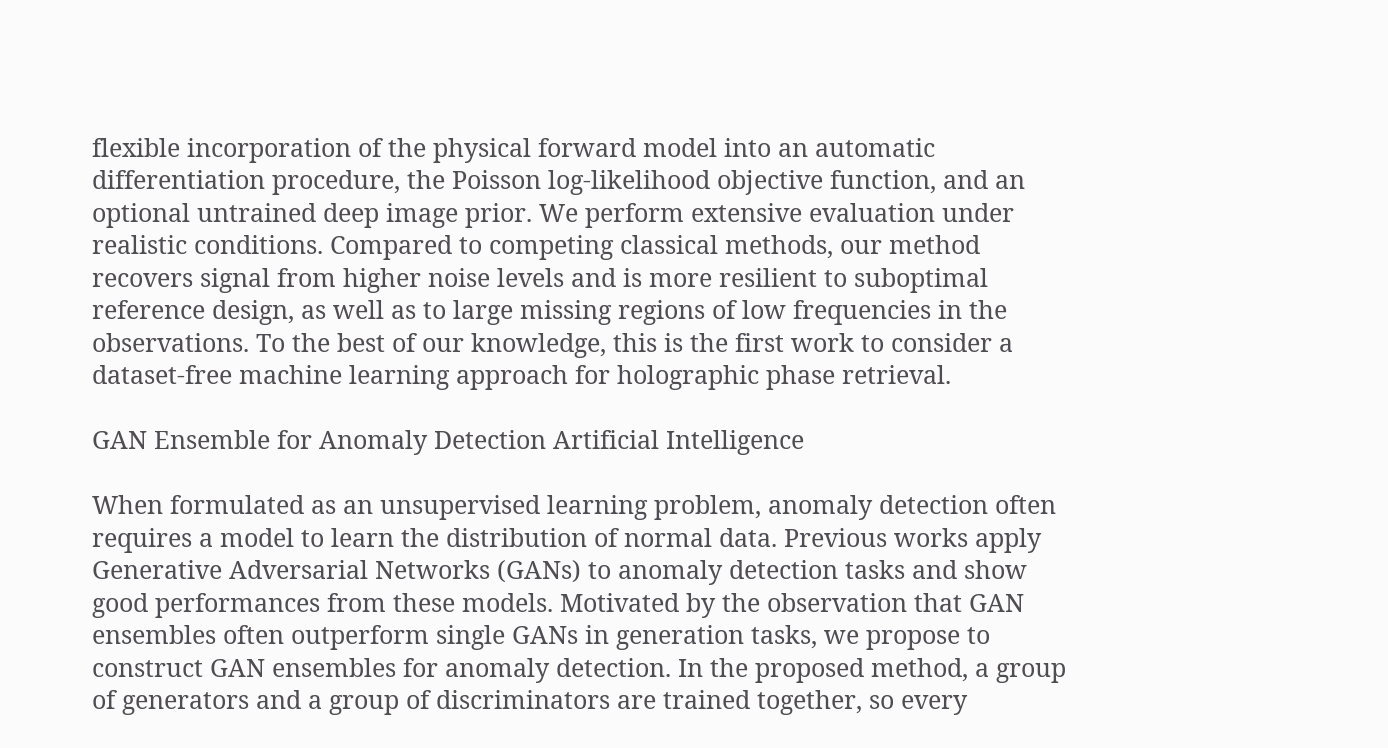flexible incorporation of the physical forward model into an automatic differentiation procedure, the Poisson log-likelihood objective function, and an optional untrained deep image prior. We perform extensive evaluation under realistic conditions. Compared to competing classical methods, our method recovers signal from higher noise levels and is more resilient to suboptimal reference design, as well as to large missing regions of low frequencies in the observations. To the best of our knowledge, this is the first work to consider a dataset-free machine learning approach for holographic phase retrieval.

GAN Ensemble for Anomaly Detection Artificial Intelligence

When formulated as an unsupervised learning problem, anomaly detection often requires a model to learn the distribution of normal data. Previous works apply Generative Adversarial Networks (GANs) to anomaly detection tasks and show good performances from these models. Motivated by the observation that GAN ensembles often outperform single GANs in generation tasks, we propose to construct GAN ensembles for anomaly detection. In the proposed method, a group of generators and a group of discriminators are trained together, so every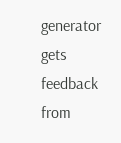generator gets feedback from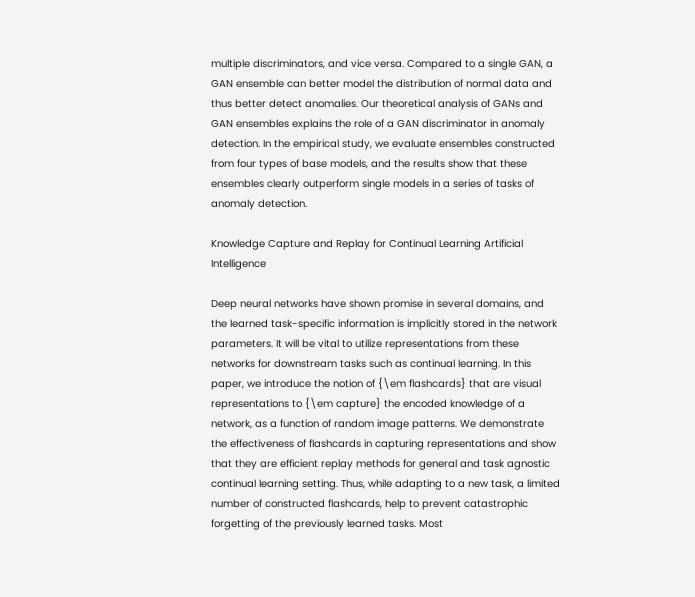multiple discriminators, and vice versa. Compared to a single GAN, a GAN ensemble can better model the distribution of normal data and thus better detect anomalies. Our theoretical analysis of GANs and GAN ensembles explains the role of a GAN discriminator in anomaly detection. In the empirical study, we evaluate ensembles constructed from four types of base models, and the results show that these ensembles clearly outperform single models in a series of tasks of anomaly detection.

Knowledge Capture and Replay for Continual Learning Artificial Intelligence

Deep neural networks have shown promise in several domains, and the learned task-specific information is implicitly stored in the network parameters. It will be vital to utilize representations from these networks for downstream tasks such as continual learning. In this paper, we introduce the notion of {\em flashcards} that are visual representations to {\em capture} the encoded knowledge of a network, as a function of random image patterns. We demonstrate the effectiveness of flashcards in capturing representations and show that they are efficient replay methods for general and task agnostic continual learning setting. Thus, while adapting to a new task, a limited number of constructed flashcards, help to prevent catastrophic forgetting of the previously learned tasks. Most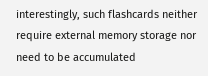interestingly, such flashcards neither require external memory storage nor need to be accumulated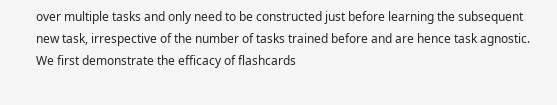over multiple tasks and only need to be constructed just before learning the subsequent new task, irrespective of the number of tasks trained before and are hence task agnostic. We first demonstrate the efficacy of flashcards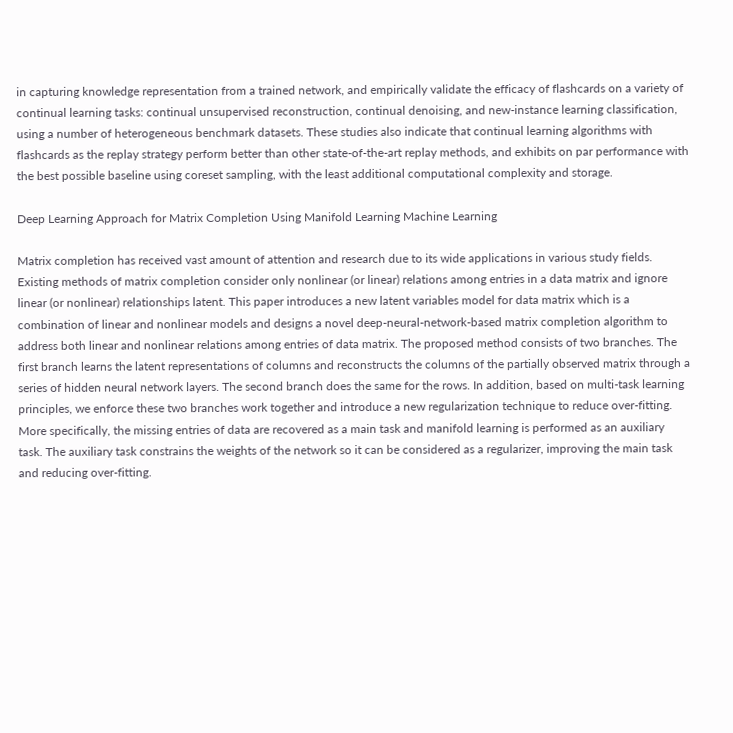in capturing knowledge representation from a trained network, and empirically validate the efficacy of flashcards on a variety of continual learning tasks: continual unsupervised reconstruction, continual denoising, and new-instance learning classification, using a number of heterogeneous benchmark datasets. These studies also indicate that continual learning algorithms with flashcards as the replay strategy perform better than other state-of-the-art replay methods, and exhibits on par performance with the best possible baseline using coreset sampling, with the least additional computational complexity and storage.

Deep Learning Approach for Matrix Completion Using Manifold Learning Machine Learning

Matrix completion has received vast amount of attention and research due to its wide applications in various study fields. Existing methods of matrix completion consider only nonlinear (or linear) relations among entries in a data matrix and ignore linear (or nonlinear) relationships latent. This paper introduces a new latent variables model for data matrix which is a combination of linear and nonlinear models and designs a novel deep-neural-network-based matrix completion algorithm to address both linear and nonlinear relations among entries of data matrix. The proposed method consists of two branches. The first branch learns the latent representations of columns and reconstructs the columns of the partially observed matrix through a series of hidden neural network layers. The second branch does the same for the rows. In addition, based on multi-task learning principles, we enforce these two branches work together and introduce a new regularization technique to reduce over-fitting. More specifically, the missing entries of data are recovered as a main task and manifold learning is performed as an auxiliary task. The auxiliary task constrains the weights of the network so it can be considered as a regularizer, improving the main task and reducing over-fitting.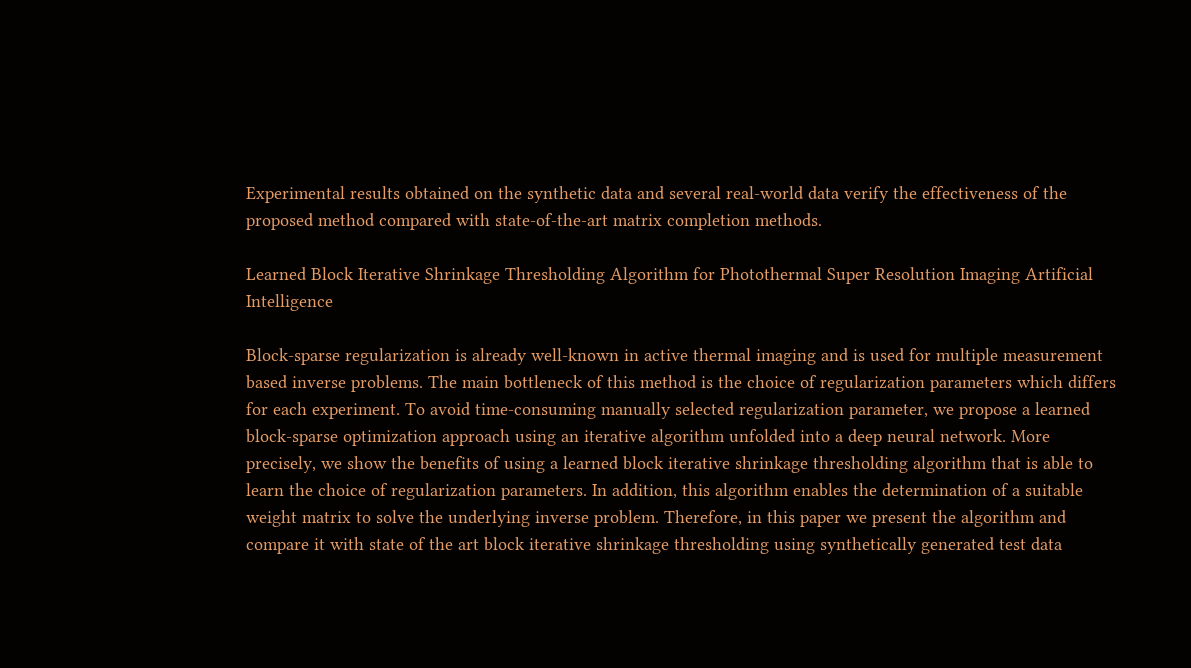Experimental results obtained on the synthetic data and several real-world data verify the effectiveness of the proposed method compared with state-of-the-art matrix completion methods.

Learned Block Iterative Shrinkage Thresholding Algorithm for Photothermal Super Resolution Imaging Artificial Intelligence

Block-sparse regularization is already well-known in active thermal imaging and is used for multiple measurement based inverse problems. The main bottleneck of this method is the choice of regularization parameters which differs for each experiment. To avoid time-consuming manually selected regularization parameter, we propose a learned block-sparse optimization approach using an iterative algorithm unfolded into a deep neural network. More precisely, we show the benefits of using a learned block iterative shrinkage thresholding algorithm that is able to learn the choice of regularization parameters. In addition, this algorithm enables the determination of a suitable weight matrix to solve the underlying inverse problem. Therefore, in this paper we present the algorithm and compare it with state of the art block iterative shrinkage thresholding using synthetically generated test data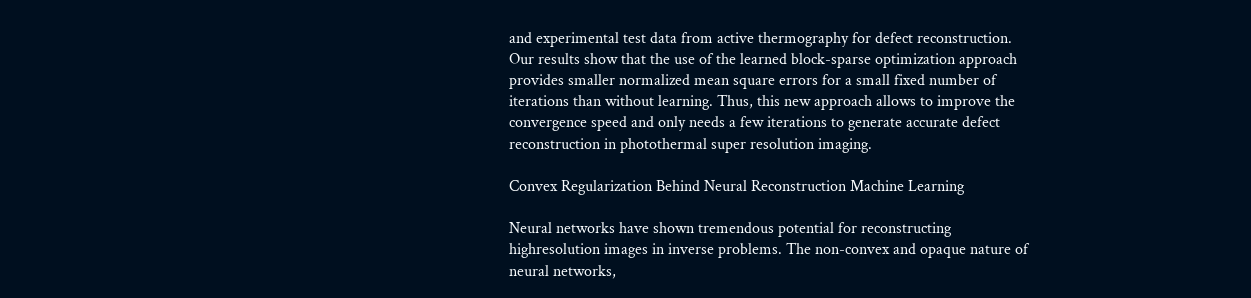and experimental test data from active thermography for defect reconstruction. Our results show that the use of the learned block-sparse optimization approach provides smaller normalized mean square errors for a small fixed number of iterations than without learning. Thus, this new approach allows to improve the convergence speed and only needs a few iterations to generate accurate defect reconstruction in photothermal super resolution imaging.

Convex Regularization Behind Neural Reconstruction Machine Learning

Neural networks have shown tremendous potential for reconstructing highresolution images in inverse problems. The non-convex and opaque nature of neural networks,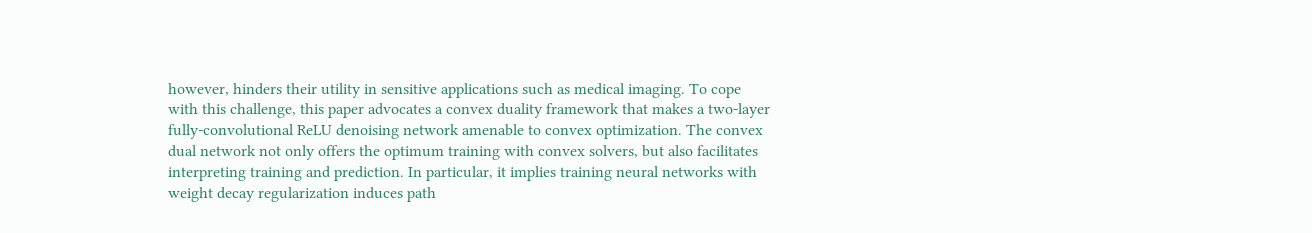however, hinders their utility in sensitive applications such as medical imaging. To cope with this challenge, this paper advocates a convex duality framework that makes a two-layer fully-convolutional ReLU denoising network amenable to convex optimization. The convex dual network not only offers the optimum training with convex solvers, but also facilitates interpreting training and prediction. In particular, it implies training neural networks with weight decay regularization induces path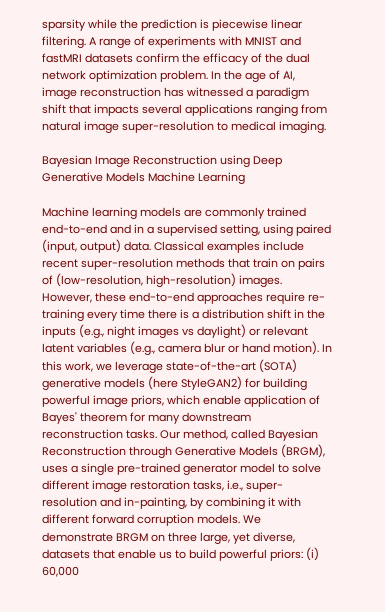sparsity while the prediction is piecewise linear filtering. A range of experiments with MNIST and fastMRI datasets confirm the efficacy of the dual network optimization problem. In the age of AI, image reconstruction has witnessed a paradigm shift that impacts several applications ranging from natural image super-resolution to medical imaging.

Bayesian Image Reconstruction using Deep Generative Models Machine Learning

Machine learning models are commonly trained end-to-end and in a supervised setting, using paired (input, output) data. Classical examples include recent super-resolution methods that train on pairs of (low-resolution, high-resolution) images. However, these end-to-end approaches require re-training every time there is a distribution shift in the inputs (e.g., night images vs daylight) or relevant latent variables (e.g., camera blur or hand motion). In this work, we leverage state-of-the-art (SOTA) generative models (here StyleGAN2) for building powerful image priors, which enable application of Bayes' theorem for many downstream reconstruction tasks. Our method, called Bayesian Reconstruction through Generative Models (BRGM), uses a single pre-trained generator model to solve different image restoration tasks, i.e., super-resolution and in-painting, by combining it with different forward corruption models. We demonstrate BRGM on three large, yet diverse, datasets that enable us to build powerful priors: (i) 60,000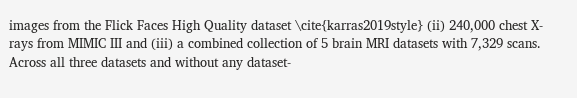images from the Flick Faces High Quality dataset \cite{karras2019style} (ii) 240,000 chest X-rays from MIMIC III and (iii) a combined collection of 5 brain MRI datasets with 7,329 scans. Across all three datasets and without any dataset-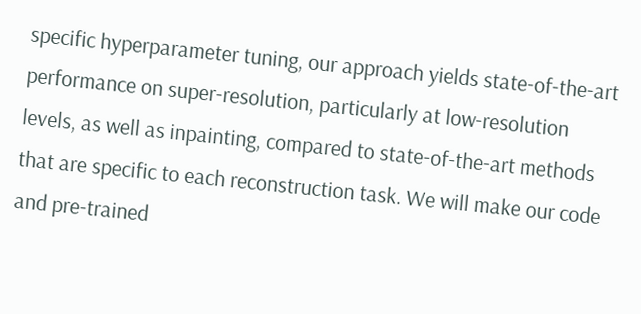specific hyperparameter tuning, our approach yields state-of-the-art performance on super-resolution, particularly at low-resolution levels, as well as inpainting, compared to state-of-the-art methods that are specific to each reconstruction task. We will make our code and pre-trained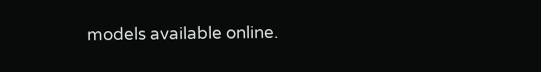models available online.